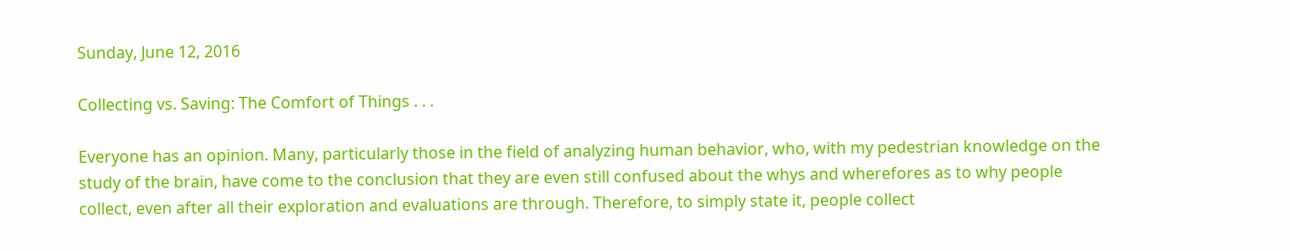Sunday, June 12, 2016

Collecting vs. Saving: The Comfort of Things . . .

Everyone has an opinion. Many, particularly those in the field of analyzing human behavior, who, with my pedestrian knowledge on the study of the brain, have come to the conclusion that they are even still confused about the whys and wherefores as to why people collect, even after all their exploration and evaluations are through. Therefore, to simply state it, people collect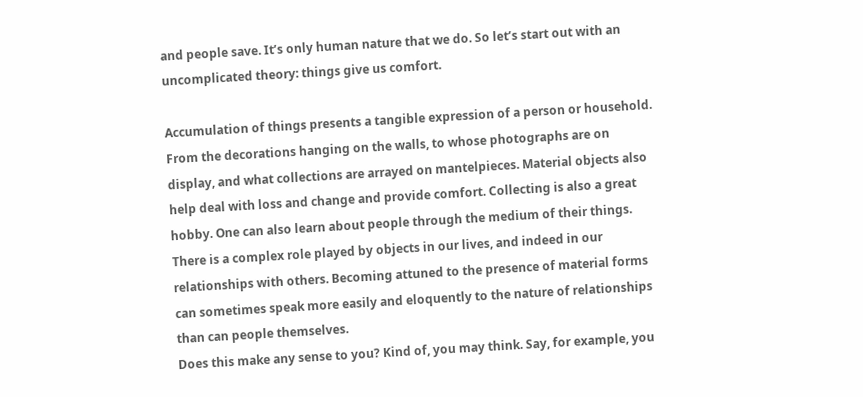and people save. It’s only human nature that we do. So let’s start out with an uncomplicated theory: things give us comfort.

Accumulation of things presents a tangible expression of a person or household. From the decorations hanging on the walls, to whose photographs are on display, and what collections are arrayed on mantelpieces. Material objects also help deal with loss and change and provide comfort. Collecting is also a great hobby. One can also learn about people through the medium of their things. There is a complex role played by objects in our lives, and indeed in our relationships with others. Becoming attuned to the presence of material forms can sometimes speak more easily and eloquently to the nature of relationships than can people themselves.
Does this make any sense to you? Kind of, you may think. Say, for example, you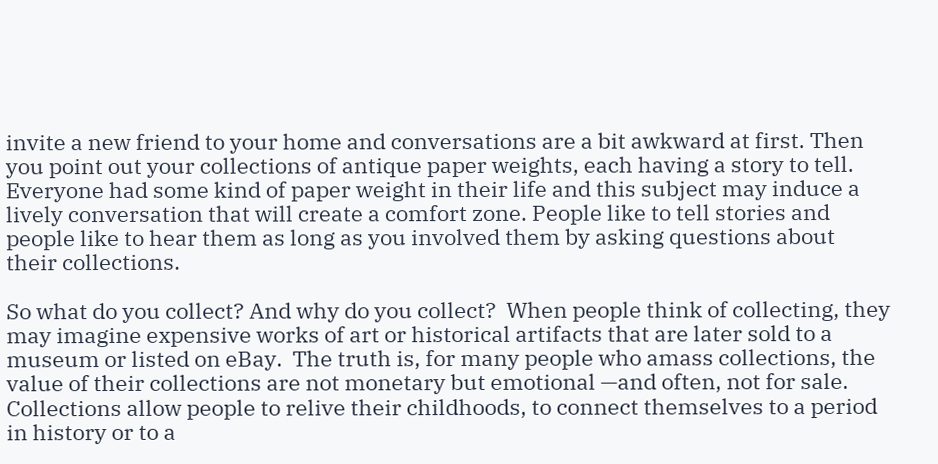invite a new friend to your home and conversations are a bit awkward at first. Then you point out your collections of antique paper weights, each having a story to tell. Everyone had some kind of paper weight in their life and this subject may induce a lively conversation that will create a comfort zone. People like to tell stories and people like to hear them as long as you involved them by asking questions about their collections.

So what do you collect? And why do you collect?  When people think of collecting, they may imagine expensive works of art or historical artifacts that are later sold to a museum or listed on eBay.  The truth is, for many people who amass collections, the value of their collections are not monetary but emotional —and often, not for sale. Collections allow people to relive their childhoods, to connect themselves to a period in history or to a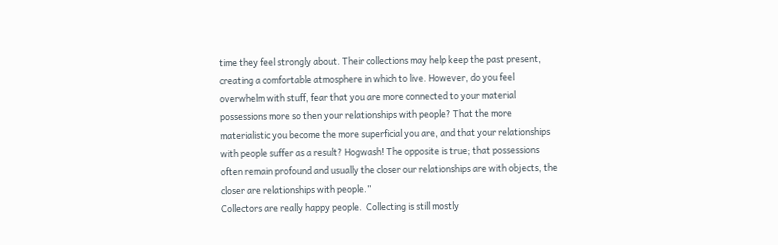time they feel strongly about. Their collections may help keep the past present, creating a comfortable atmosphere in which to live. However, do you feel overwhelm with stuff, fear that you are more connected to your material possessions more so then your relationships with people? That the more materialistic you become the more superficial you are, and that your relationships with people suffer as a result? Hogwash! The opposite is true; that possessions often remain profound and usually the closer our relationships are with objects, the closer are relationships with people.”
Collectors are really happy people.  Collecting is still mostly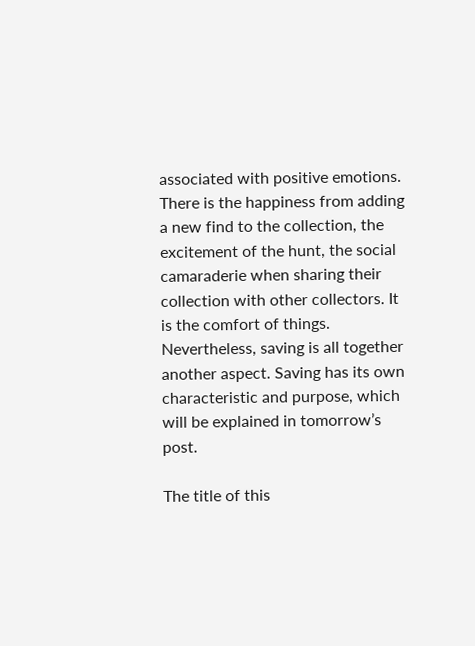associated with positive emotions. There is the happiness from adding a new find to the collection, the excitement of the hunt, the social camaraderie when sharing their collection with other collectors. It is the comfort of things. Nevertheless, saving is all together another aspect. Saving has its own characteristic and purpose, which will be explained in tomorrow’s post.

The title of this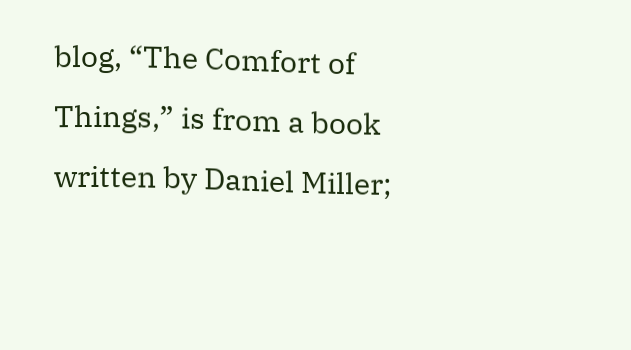blog, “The Comfort of Things,” is from a book written by Daniel Miller;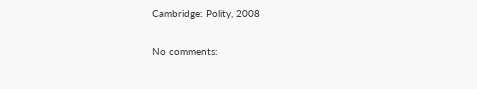Cambridge: Polity, 2008

No comments: